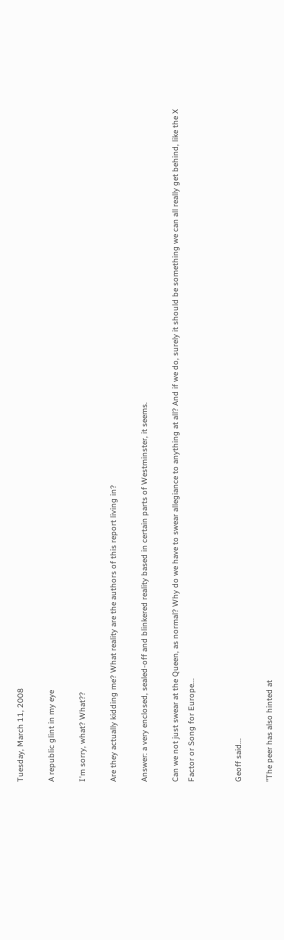Tuesday, March 11, 2008

A republic glint in my eye

I'm sorry, what? What??

Are they actually kidding me? What reality are the authors of this report living in?

Answer: a very enclosed, sealed-off and blinkered reality based in certain parts of Westminster, it seems.

Can we not just swear at the Queen, as normal? Why do we have to swear allegiance to anything at all? And if we do, surely it should be something we can all really get behind, like the X Factor or Song for Europe...


Geoff said...

"The peer has also hinted at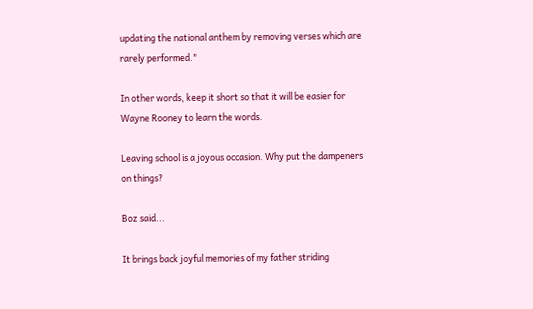updating the national anthem by removing verses which are rarely performed."

In other words, keep it short so that it will be easier for Wayne Rooney to learn the words.

Leaving school is a joyous occasion. Why put the dampeners on things?

Boz said...

It brings back joyful memories of my father striding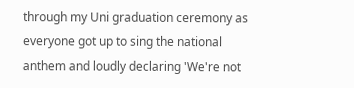through my Uni graduation ceremony as everyone got up to sing the national anthem and loudly declaring 'We're not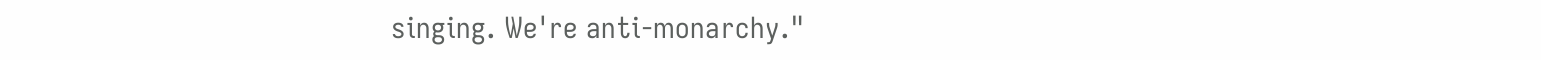singing. We're anti-monarchy."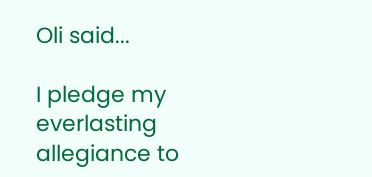Oli said...

I pledge my everlasting allegiance to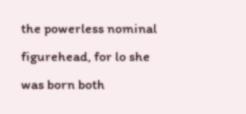the powerless nominal figurehead, for lo she was born both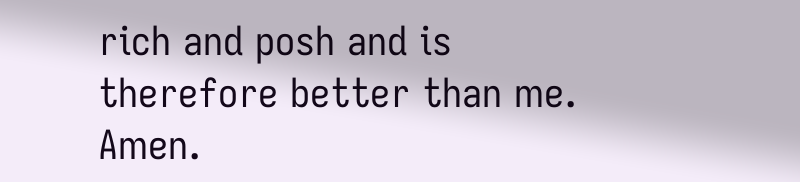rich and posh and is therefore better than me. Amen.